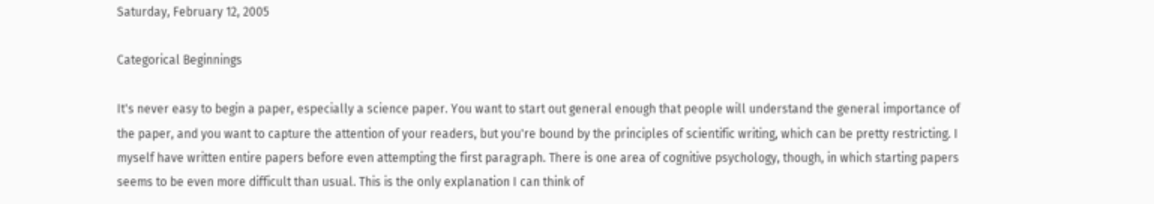Saturday, February 12, 2005

Categorical Beginnings

It's never easy to begin a paper, especially a science paper. You want to start out general enough that people will understand the general importance of the paper, and you want to capture the attention of your readers, but you're bound by the principles of scientific writing, which can be pretty restricting. I myself have written entire papers before even attempting the first paragraph. There is one area of cognitive psychology, though, in which starting papers seems to be even more difficult than usual. This is the only explanation I can think of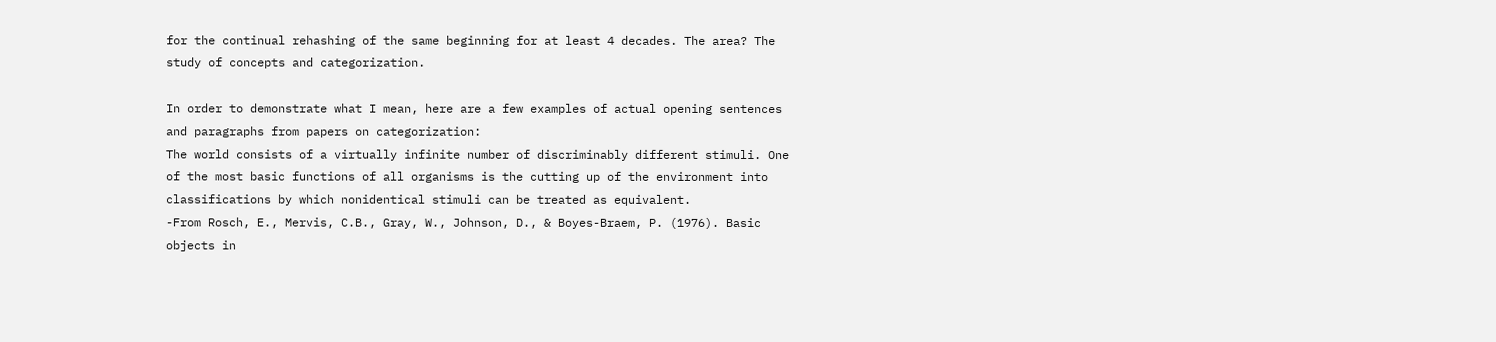for the continual rehashing of the same beginning for at least 4 decades. The area? The study of concepts and categorization.

In order to demonstrate what I mean, here are a few examples of actual opening sentences and paragraphs from papers on categorization:
The world consists of a virtually infinite number of discriminably different stimuli. One of the most basic functions of all organisms is the cutting up of the environment into classifications by which nonidentical stimuli can be treated as equivalent.
-From Rosch, E., Mervis, C.B., Gray, W., Johnson, D., & Boyes-Braem, P. (1976). Basic objects in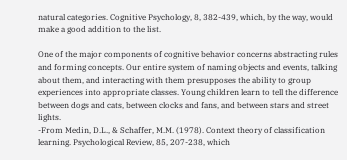natural categories. Cognitive Psychology, 8, 382-439, which, by the way, would make a good addition to the list.

One of the major components of cognitive behavior concerns abstracting rules and forming concepts. Our entire system of naming objects and events, talking about them, and interacting with them presupposes the ability to group experiences into appropriate classes. Young children learn to tell the difference between dogs and cats, between clocks and fans, and between stars and street lights.
-From Medin, D.L., & Schaffer, M.M. (1978). Context theory of classification learning. Psychological Review, 85, 207-238, which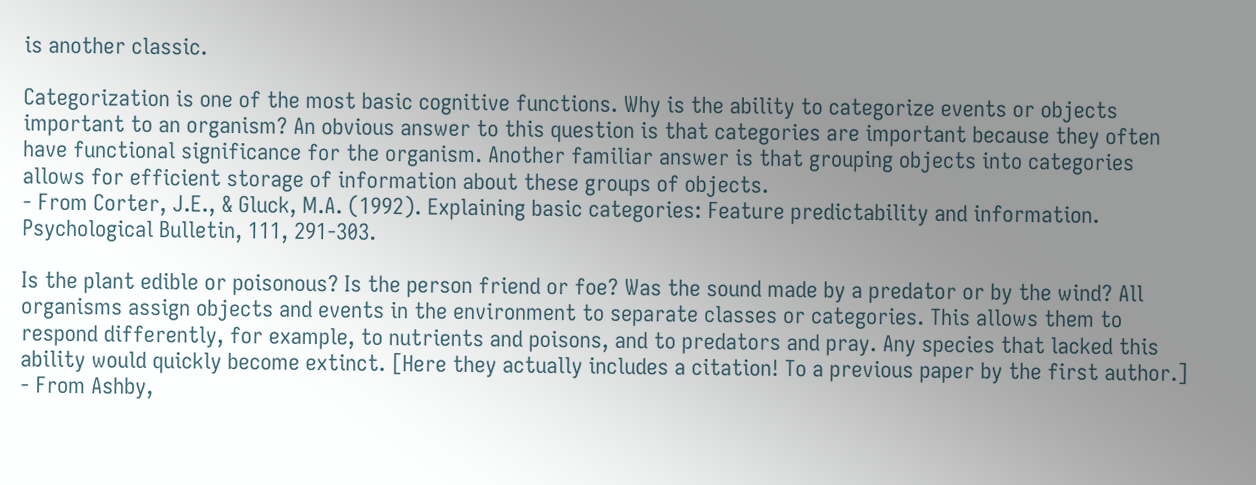is another classic.

Categorization is one of the most basic cognitive functions. Why is the ability to categorize events or objects important to an organism? An obvious answer to this question is that categories are important because they often have functional significance for the organism. Another familiar answer is that grouping objects into categories allows for efficient storage of information about these groups of objects.
- From Corter, J.E., & Gluck, M.A. (1992). Explaining basic categories: Feature predictability and information. Psychological Bulletin, 111, 291-303.

Is the plant edible or poisonous? Is the person friend or foe? Was the sound made by a predator or by the wind? All organisms assign objects and events in the environment to separate classes or categories. This allows them to respond differently, for example, to nutrients and poisons, and to predators and pray. Any species that lacked this ability would quickly become extinct. [Here they actually includes a citation! To a previous paper by the first author.]
- From Ashby,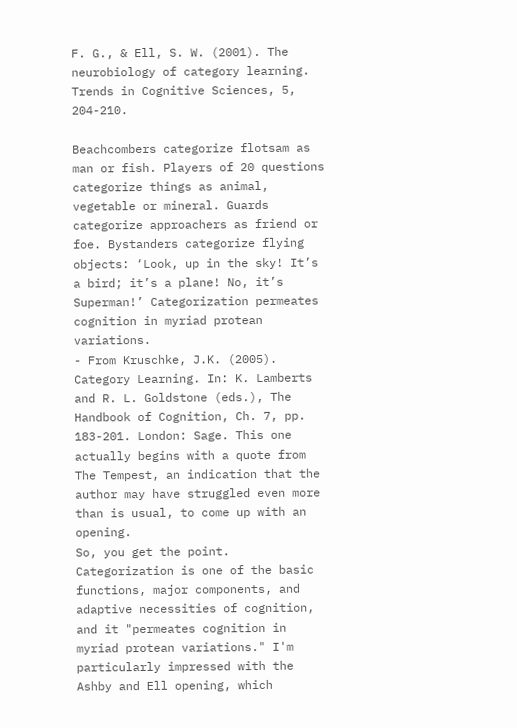F. G., & Ell, S. W. (2001). The neurobiology of category learning. Trends in Cognitive Sciences, 5, 204-210.

Beachcombers categorize flotsam as man or fish. Players of 20 questions categorize things as animal, vegetable or mineral. Guards categorize approachers as friend or foe. Bystanders categorize flying objects: ‘Look, up in the sky! It’s a bird; it’s a plane! No, it’s Superman!’ Categorization permeates cognition in myriad protean variations.
- From Kruschke, J.K. (2005). Category Learning. In: K. Lamberts and R. L. Goldstone (eds.), The Handbook of Cognition, Ch. 7, pp. 183-201. London: Sage. This one actually begins with a quote from The Tempest, an indication that the author may have struggled even more than is usual, to come up with an opening.
So, you get the point. Categorization is one of the basic functions, major components, and adaptive necessities of cognition, and it "permeates cognition in myriad protean variations." I'm particularly impressed with the Ashby and Ell opening, which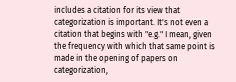includes a citation for its view that categorization is important. It's not even a citation that begins with "e.g." I mean, given the frequency with which that same point is made in the opening of papers on categorization,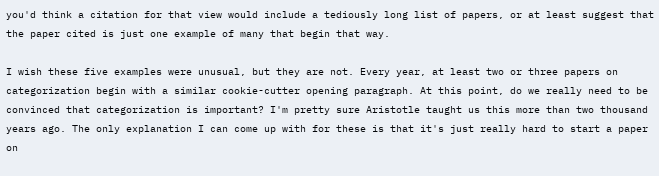you'd think a citation for that view would include a tediously long list of papers, or at least suggest that the paper cited is just one example of many that begin that way.

I wish these five examples were unusual, but they are not. Every year, at least two or three papers on categorization begin with a similar cookie-cutter opening paragraph. At this point, do we really need to be convinced that categorization is important? I'm pretty sure Aristotle taught us this more than two thousand years ago. The only explanation I can come up with for these is that it's just really hard to start a paper on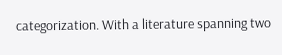categorization. With a literature spanning two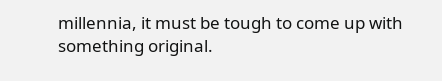millennia, it must be tough to come up with something original.